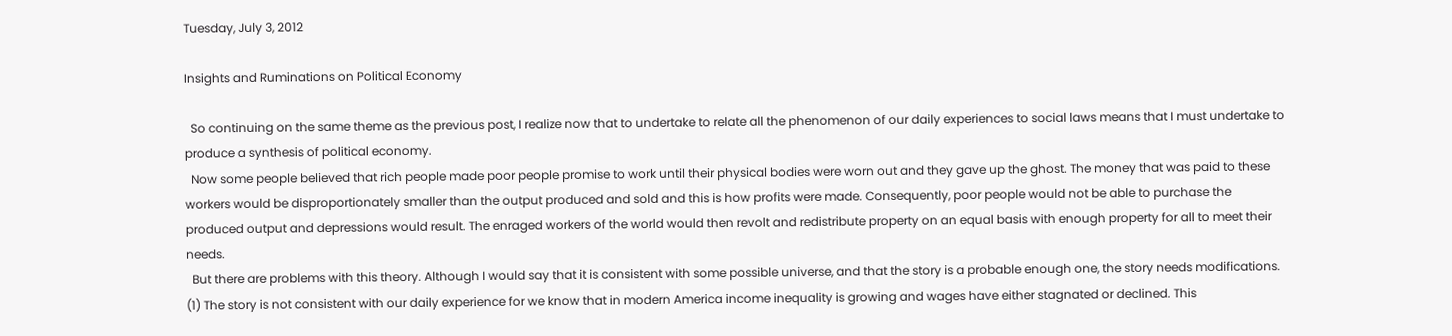Tuesday, July 3, 2012

Insights and Ruminations on Political Economy

  So continuing on the same theme as the previous post, I realize now that to undertake to relate all the phenomenon of our daily experiences to social laws means that I must undertake to produce a synthesis of political economy.
  Now some people believed that rich people made poor people promise to work until their physical bodies were worn out and they gave up the ghost. The money that was paid to these workers would be disproportionately smaller than the output produced and sold and this is how profits were made. Consequently, poor people would not be able to purchase the produced output and depressions would result. The enraged workers of the world would then revolt and redistribute property on an equal basis with enough property for all to meet their needs.
  But there are problems with this theory. Although I would say that it is consistent with some possible universe, and that the story is a probable enough one, the story needs modifications. (1) The story is not consistent with our daily experience for we know that in modern America income inequality is growing and wages have either stagnated or declined. This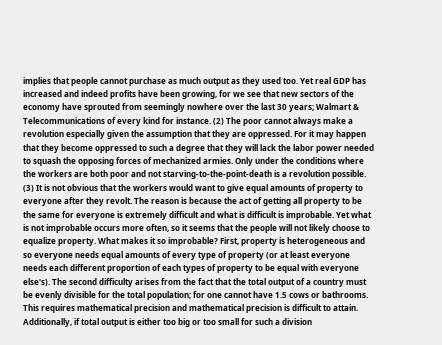implies that people cannot purchase as much output as they used too. Yet real GDP has increased and indeed profits have been growing, for we see that new sectors of the economy have sprouted from seemingly nowhere over the last 30 years; Walmart & Telecommunications of every kind for instance. (2) The poor cannot always make a revolution especially given the assumption that they are oppressed. For it may happen that they become oppressed to such a degree that they will lack the labor power needed to squash the opposing forces of mechanized armies. Only under the conditions where the workers are both poor and not starving-to-the-point-death is a revolution possible. (3) It is not obvious that the workers would want to give equal amounts of property to everyone after they revolt. The reason is because the act of getting all property to be the same for everyone is extremely difficult and what is difficult is improbable. Yet what is not improbable occurs more often, so it seems that the people will not likely choose to equalize property. What makes it so improbable? First, property is heterogeneous and so everyone needs equal amounts of every type of property (or at least everyone needs each different proportion of each types of property to be equal with everyone else's). The second difficulty arises from the fact that the total output of a country must be evenly divisible for the total population; for one cannot have 1.5 cows or bathrooms. This requires mathematical precision and mathematical precision is difficult to attain. Additionally, if total output is either too big or too small for such a division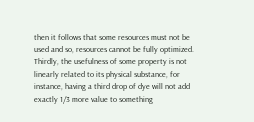then it follows that some resources must not be used and so, resources cannot be fully optimized. Thirdly, the usefulness of some property is not linearly related to its physical substance, for instance, having a third drop of dye will not add exactly 1/3 more value to something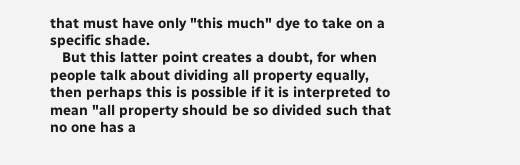that must have only "this much" dye to take on a specific shade.
   But this latter point creates a doubt, for when people talk about dividing all property equally, then perhaps this is possible if it is interpreted to mean "all property should be so divided such that no one has a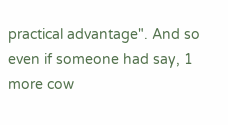practical advantage". And so even if someone had say, 1 more cow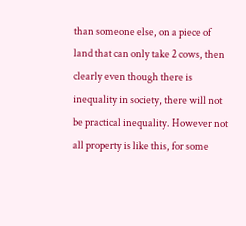than someone else, on a piece of land that can only take 2 cows, then clearly even though there is inequality in society, there will not be practical inequality. However not all property is like this, for some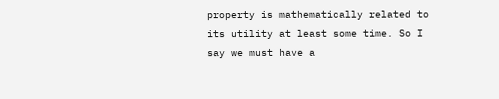property is mathematically related to its utility at least some time. So I say we must have a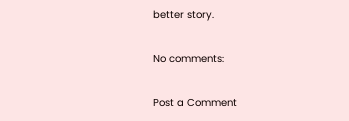better story.

No comments:

Post a Comment